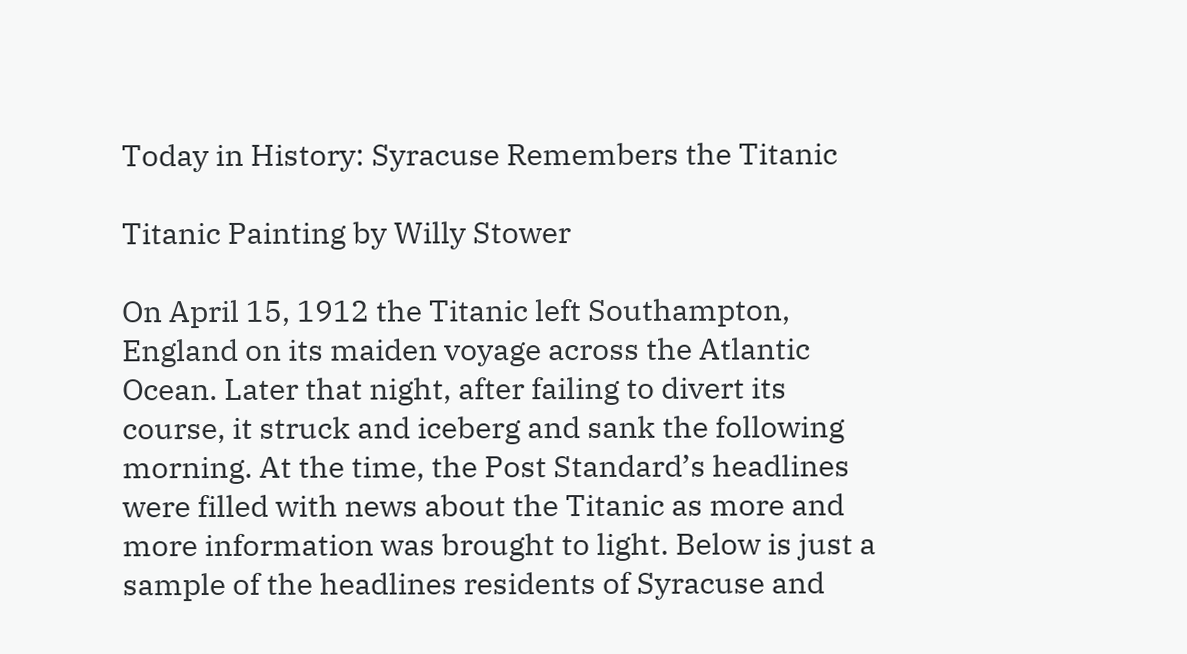Today in History: Syracuse Remembers the Titanic

Titanic Painting by Willy Stower

On April 15, 1912 the Titanic left Southampton, England on its maiden voyage across the Atlantic Ocean. Later that night, after failing to divert its course, it struck and iceberg and sank the following morning. At the time, the Post Standard’s headlines were filled with news about the Titanic as more and more information was brought to light. Below is just a sample of the headlines residents of Syracuse and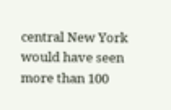central New York would have seen more than 100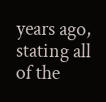years ago, stating all of the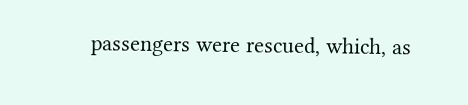passengers were rescued, which, as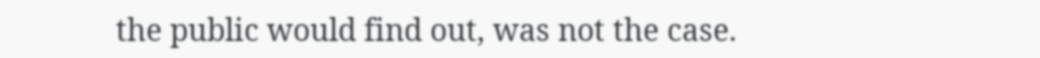the public would find out, was not the case.